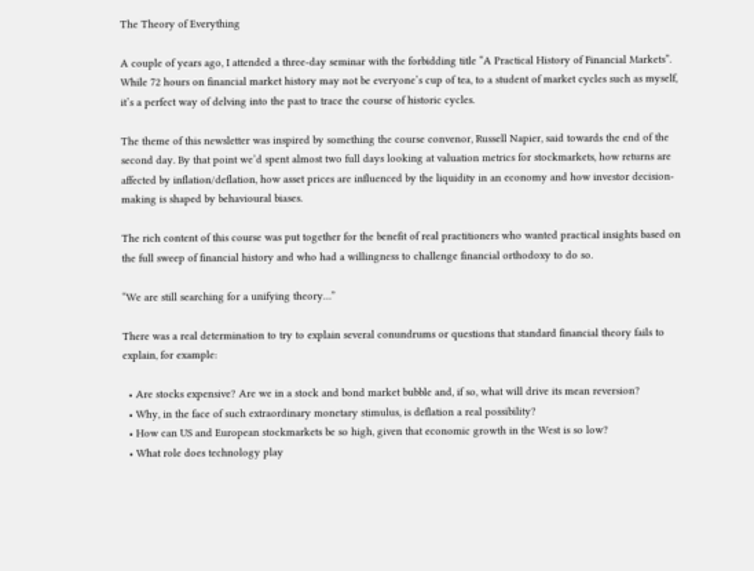The Theory of Everything

A couple of years ago, I attended a three-day seminar with the forbidding title “A Practical History of Financial Markets”. While 72 hours on financial market history may not be everyone’s cup of tea, to a student of market cycles such as myself, it’s a perfect way of delving into the past to trace the course of historic cycles.

The theme of this newsletter was inspired by something the course convenor, Russell Napier, said towards the end of the second day. By that point we’d spent almost two full days looking at valuation metrics for stockmarkets, how returns are affected by inflation/deflation, how asset prices are influenced by the liquidity in an economy and how investor decision-making is shaped by behavioural biases.

The rich content of this course was put together for the benefit of real practitioners who wanted practical insights based on the full sweep of financial history and who had a willingness to challenge financial orthodoxy to do so.

“We are still searching for a unifying theory…”

There was a real determination to try to explain several conundrums or questions that standard financial theory fails to explain, for example:

  • Are stocks expensive? Are we in a stock and bond market bubble and, if so, what will drive its mean reversion?
  • Why, in the face of such extraordinary monetary stimulus, is deflation a real possibility?
  • How can US and European stockmarkets be so high, given that economic growth in the West is so low?
  • What role does technology play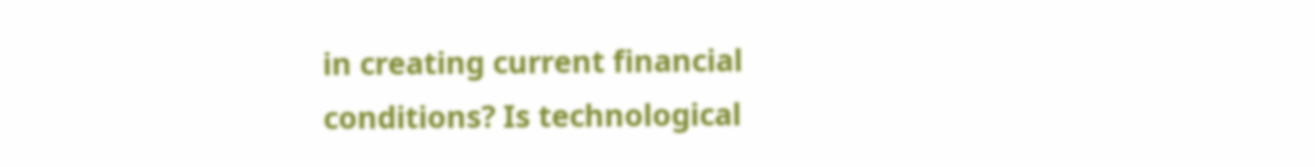in creating current financial conditions? Is technological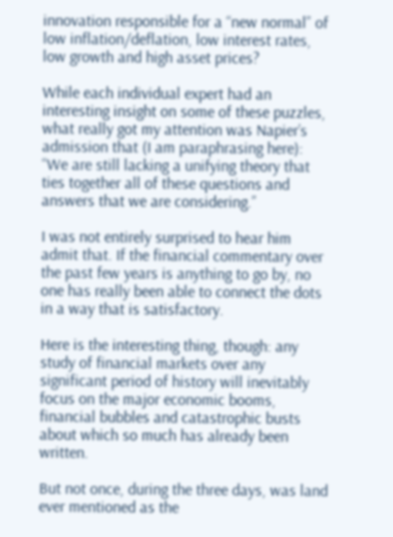innovation responsible for a “new normal” of low inflation/deflation, low interest rates, low growth and high asset prices?

While each individual expert had an interesting insight on some of these puzzles, what really got my attention was Napier’s admission that (I am paraphrasing here): “We are still lacking a unifying theory that ties together all of these questions and answers that we are considering.”

I was not entirely surprised to hear him admit that. If the financial commentary over the past few years is anything to go by, no one has really been able to connect the dots in a way that is satisfactory.

Here is the interesting thing, though: any study of financial markets over any significant period of history will inevitably focus on the major economic booms, financial bubbles and catastrophic busts about which so much has already been written.

But not once, during the three days, was land ever mentioned as the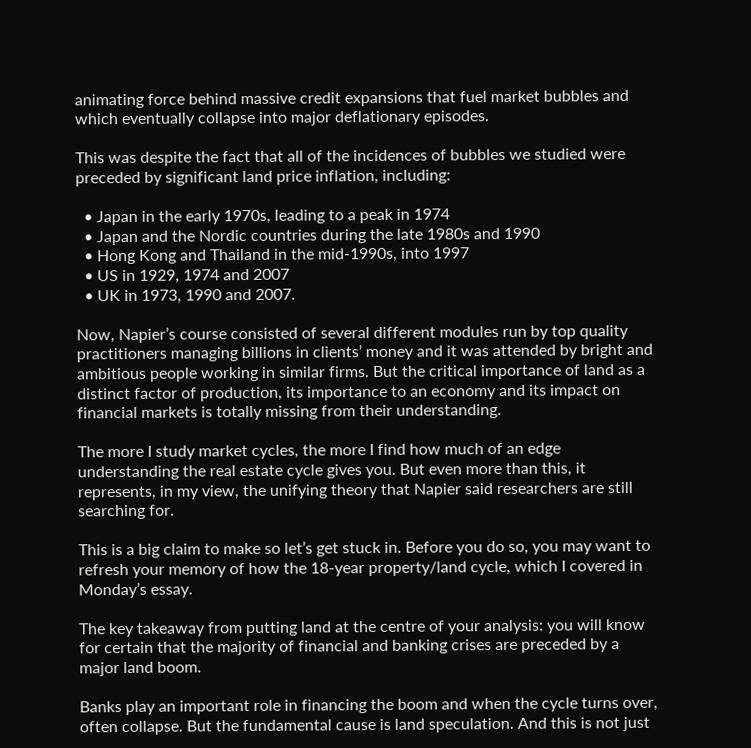animating force behind massive credit expansions that fuel market bubbles and which eventually collapse into major deflationary episodes.

This was despite the fact that all of the incidences of bubbles we studied were preceded by significant land price inflation, including:

  • Japan in the early 1970s, leading to a peak in 1974
  • Japan and the Nordic countries during the late 1980s and 1990
  • Hong Kong and Thailand in the mid-1990s, into 1997
  • US in 1929, 1974 and 2007
  • UK in 1973, 1990 and 2007.

Now, Napier’s course consisted of several different modules run by top quality practitioners managing billions in clients’ money and it was attended by bright and ambitious people working in similar firms. But the critical importance of land as a distinct factor of production, its importance to an economy and its impact on financial markets is totally missing from their understanding.

The more I study market cycles, the more I find how much of an edge understanding the real estate cycle gives you. But even more than this, it represents, in my view, the unifying theory that Napier said researchers are still searching for.

This is a big claim to make so let’s get stuck in. Before you do so, you may want to refresh your memory of how the 18-year property/land cycle, which I covered in Monday’s essay.

The key takeaway from putting land at the centre of your analysis: you will know for certain that the majority of financial and banking crises are preceded by a major land boom.

Banks play an important role in financing the boom and when the cycle turns over, often collapse. But the fundamental cause is land speculation. And this is not just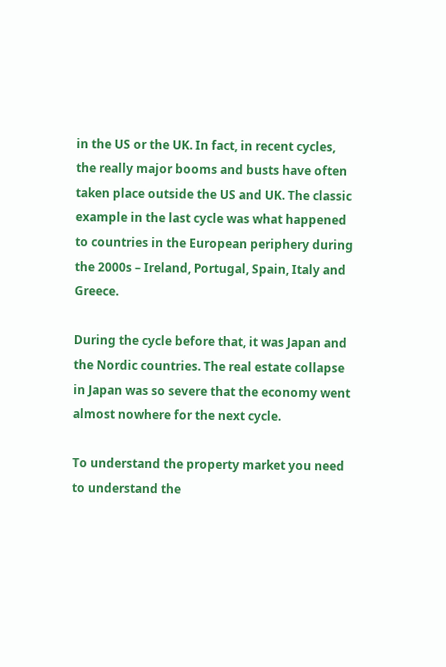in the US or the UK. In fact, in recent cycles, the really major booms and busts have often taken place outside the US and UK. The classic example in the last cycle was what happened to countries in the European periphery during the 2000s – Ireland, Portugal, Spain, Italy and Greece.

During the cycle before that, it was Japan and the Nordic countries. The real estate collapse in Japan was so severe that the economy went almost nowhere for the next cycle.

To understand the property market you need to understand the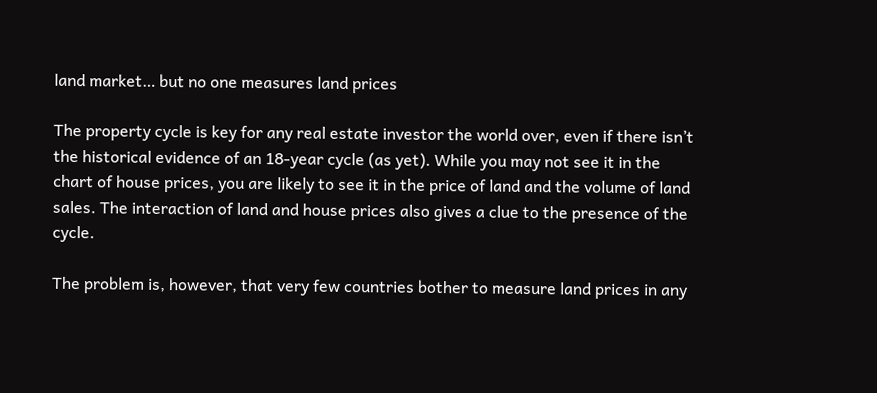land market… but no one measures land prices

The property cycle is key for any real estate investor the world over, even if there isn’t the historical evidence of an 18-year cycle (as yet). While you may not see it in the chart of house prices, you are likely to see it in the price of land and the volume of land sales. The interaction of land and house prices also gives a clue to the presence of the cycle.

The problem is, however, that very few countries bother to measure land prices in any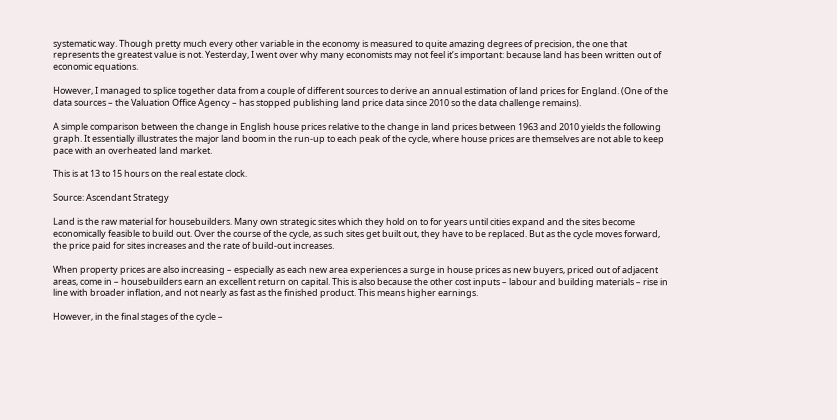systematic way. Though pretty much every other variable in the economy is measured to quite amazing degrees of precision, the one that represents the greatest value is not. Yesterday, I went over why many economists may not feel it’s important: because land has been written out of economic equations.

However, I managed to splice together data from a couple of different sources to derive an annual estimation of land prices for England. (One of the data sources – the Valuation Office Agency – has stopped publishing land price data since 2010 so the data challenge remains).

A simple comparison between the change in English house prices relative to the change in land prices between 1963 and 2010 yields the following graph. It essentially illustrates the major land boom in the run-up to each peak of the cycle, where house prices are themselves are not able to keep pace with an overheated land market.

This is at 13 to 15 hours on the real estate clock.

Source: Ascendant Strategy

Land is the raw material for housebuilders. Many own strategic sites which they hold on to for years until cities expand and the sites become economically feasible to build out. Over the course of the cycle, as such sites get built out, they have to be replaced. But as the cycle moves forward, the price paid for sites increases and the rate of build-out increases.

When property prices are also increasing – especially as each new area experiences a surge in house prices as new buyers, priced out of adjacent areas, come in – housebuilders earn an excellent return on capital. This is also because the other cost inputs – labour and building materials – rise in line with broader inflation, and not nearly as fast as the finished product. This means higher earnings.

However, in the final stages of the cycle –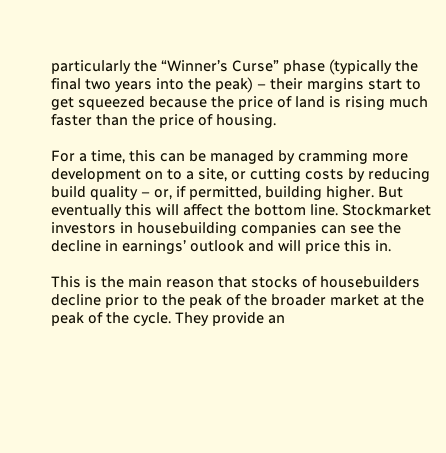particularly the “Winner’s Curse” phase (typically the final two years into the peak) – their margins start to get squeezed because the price of land is rising much faster than the price of housing.

For a time, this can be managed by cramming more development on to a site, or cutting costs by reducing build quality – or, if permitted, building higher. But eventually this will affect the bottom line. Stockmarket investors in housebuilding companies can see the decline in earnings’ outlook and will price this in.

This is the main reason that stocks of housebuilders decline prior to the peak of the broader market at the peak of the cycle. They provide an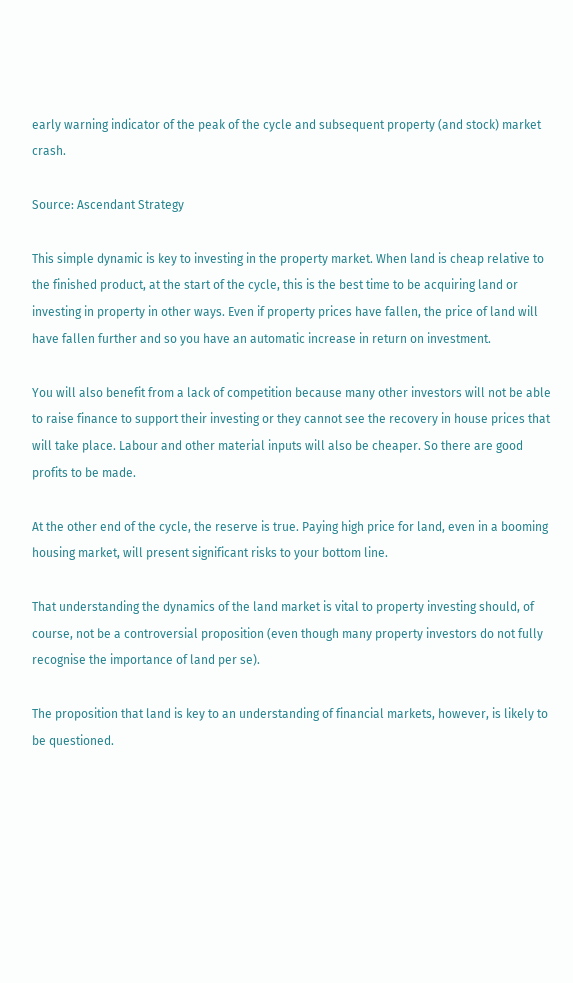early warning indicator of the peak of the cycle and subsequent property (and stock) market crash.

Source: Ascendant Strategy

This simple dynamic is key to investing in the property market. When land is cheap relative to the finished product, at the start of the cycle, this is the best time to be acquiring land or investing in property in other ways. Even if property prices have fallen, the price of land will have fallen further and so you have an automatic increase in return on investment.

You will also benefit from a lack of competition because many other investors will not be able to raise finance to support their investing or they cannot see the recovery in house prices that will take place. Labour and other material inputs will also be cheaper. So there are good profits to be made.

At the other end of the cycle, the reserve is true. Paying high price for land, even in a booming housing market, will present significant risks to your bottom line.

That understanding the dynamics of the land market is vital to property investing should, of course, not be a controversial proposition (even though many property investors do not fully recognise the importance of land per se).

The proposition that land is key to an understanding of financial markets, however, is likely to be questioned.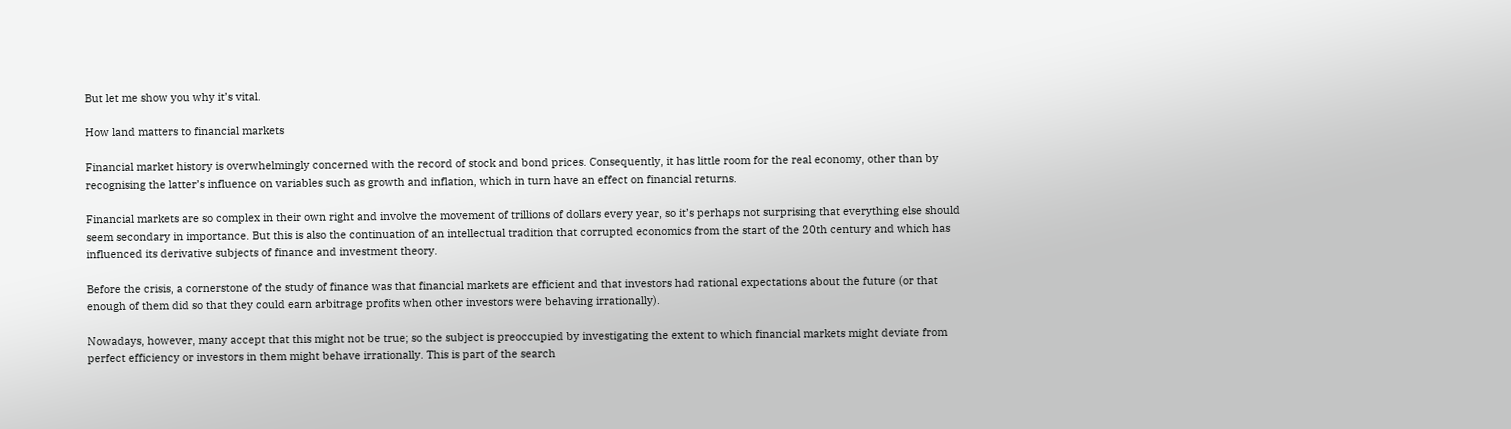But let me show you why it’s vital.

How land matters to financial markets

Financial market history is overwhelmingly concerned with the record of stock and bond prices. Consequently, it has little room for the real economy, other than by recognising the latter’s influence on variables such as growth and inflation, which in turn have an effect on financial returns.

Financial markets are so complex in their own right and involve the movement of trillions of dollars every year, so it’s perhaps not surprising that everything else should seem secondary in importance. But this is also the continuation of an intellectual tradition that corrupted economics from the start of the 20th century and which has influenced its derivative subjects of finance and investment theory.

Before the crisis, a cornerstone of the study of finance was that financial markets are efficient and that investors had rational expectations about the future (or that enough of them did so that they could earn arbitrage profits when other investors were behaving irrationally).

Nowadays, however, many accept that this might not be true; so the subject is preoccupied by investigating the extent to which financial markets might deviate from perfect efficiency or investors in them might behave irrationally. This is part of the search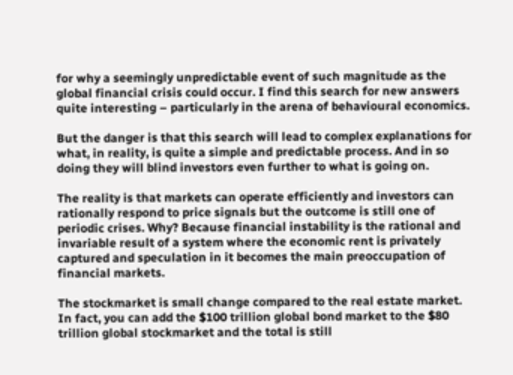for why a seemingly unpredictable event of such magnitude as the global financial crisis could occur. I find this search for new answers quite interesting – particularly in the arena of behavioural economics.

But the danger is that this search will lead to complex explanations for what, in reality, is quite a simple and predictable process. And in so doing they will blind investors even further to what is going on.

The reality is that markets can operate efficiently and investors can rationally respond to price signals but the outcome is still one of periodic crises. Why? Because financial instability is the rational and invariable result of a system where the economic rent is privately captured and speculation in it becomes the main preoccupation of financial markets.

The stockmarket is small change compared to the real estate market. In fact, you can add the $100 trillion global bond market to the $80 trillion global stockmarket and the total is still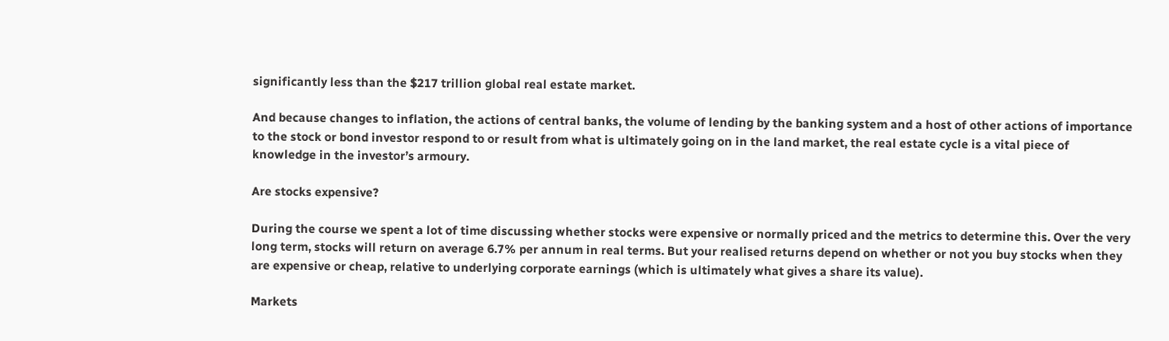significantly less than the $217 trillion global real estate market.

And because changes to inflation, the actions of central banks, the volume of lending by the banking system and a host of other actions of importance to the stock or bond investor respond to or result from what is ultimately going on in the land market, the real estate cycle is a vital piece of knowledge in the investor’s armoury.

Are stocks expensive?

During the course we spent a lot of time discussing whether stocks were expensive or normally priced and the metrics to determine this. Over the very long term, stocks will return on average 6.7% per annum in real terms. But your realised returns depend on whether or not you buy stocks when they are expensive or cheap, relative to underlying corporate earnings (which is ultimately what gives a share its value).

Markets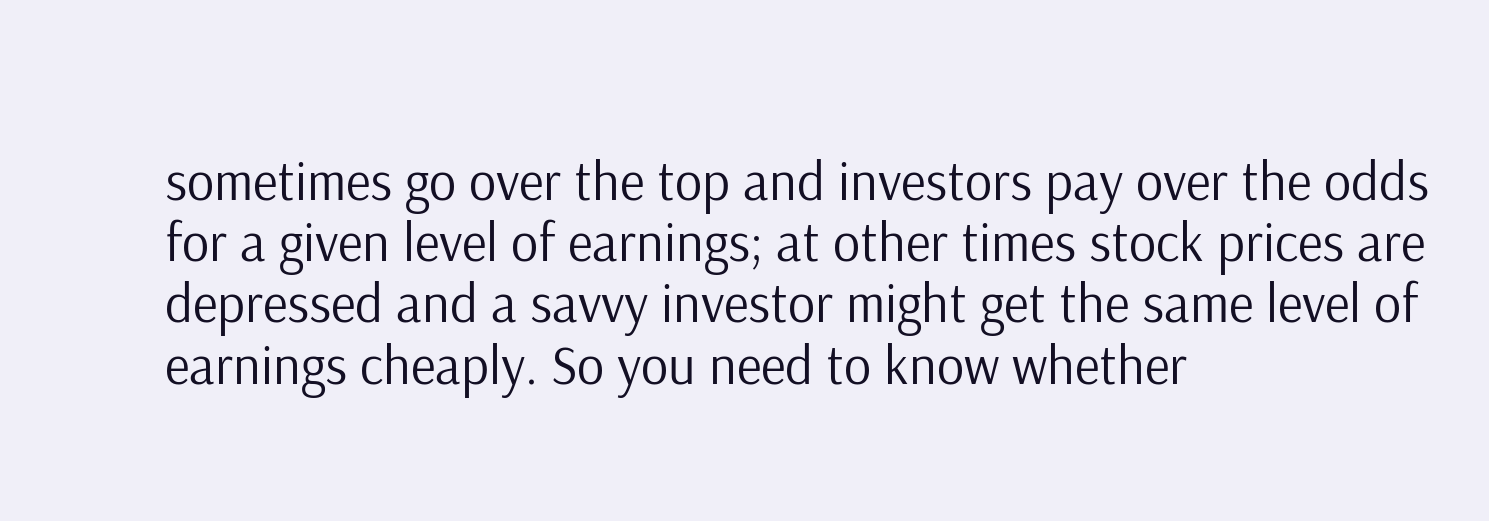sometimes go over the top and investors pay over the odds for a given level of earnings; at other times stock prices are depressed and a savvy investor might get the same level of earnings cheaply. So you need to know whether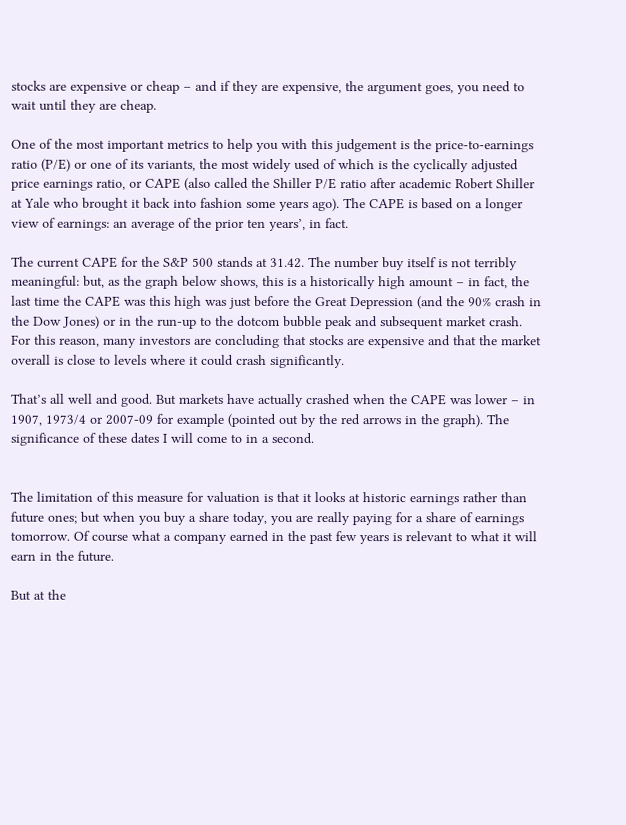stocks are expensive or cheap – and if they are expensive, the argument goes, you need to wait until they are cheap.

One of the most important metrics to help you with this judgement is the price-to-earnings ratio (P/E) or one of its variants, the most widely used of which is the cyclically adjusted price earnings ratio, or CAPE (also called the Shiller P/E ratio after academic Robert Shiller at Yale who brought it back into fashion some years ago). The CAPE is based on a longer view of earnings: an average of the prior ten years’, in fact.

The current CAPE for the S&P 500 stands at 31.42. The number buy itself is not terribly meaningful: but, as the graph below shows, this is a historically high amount – in fact, the last time the CAPE was this high was just before the Great Depression (and the 90% crash in the Dow Jones) or in the run-up to the dotcom bubble peak and subsequent market crash. For this reason, many investors are concluding that stocks are expensive and that the market overall is close to levels where it could crash significantly.

That’s all well and good. But markets have actually crashed when the CAPE was lower – in 1907, 1973/4 or 2007-09 for example (pointed out by the red arrows in the graph). The significance of these dates I will come to in a second.


The limitation of this measure for valuation is that it looks at historic earnings rather than future ones; but when you buy a share today, you are really paying for a share of earnings tomorrow. Of course what a company earned in the past few years is relevant to what it will earn in the future.

But at the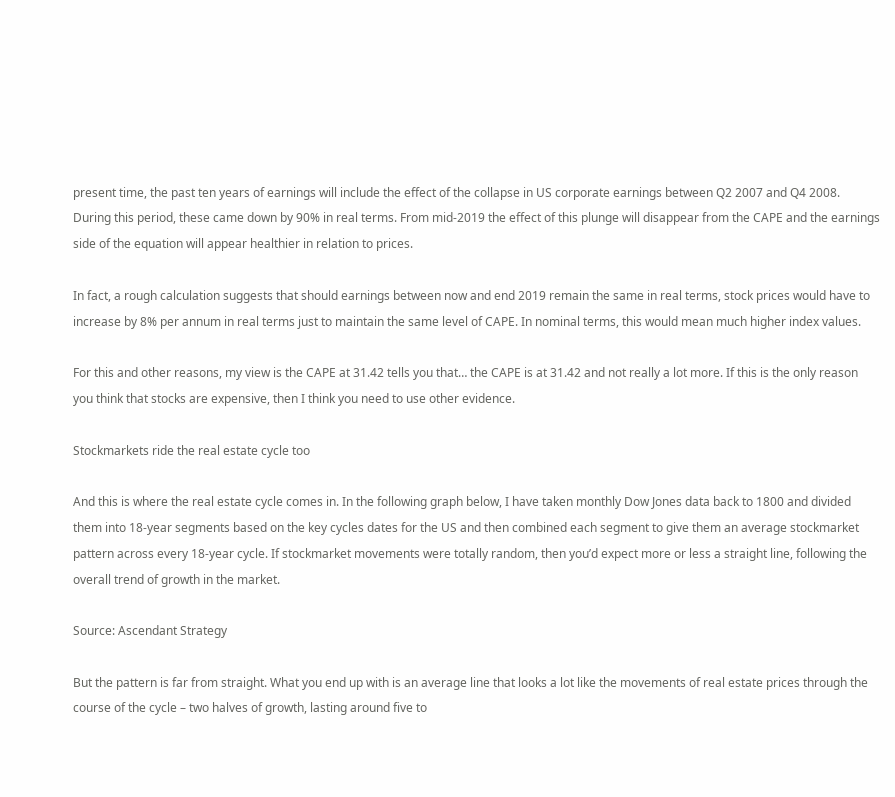present time, the past ten years of earnings will include the effect of the collapse in US corporate earnings between Q2 2007 and Q4 2008. During this period, these came down by 90% in real terms. From mid-2019 the effect of this plunge will disappear from the CAPE and the earnings side of the equation will appear healthier in relation to prices.

In fact, a rough calculation suggests that should earnings between now and end 2019 remain the same in real terms, stock prices would have to increase by 8% per annum in real terms just to maintain the same level of CAPE. In nominal terms, this would mean much higher index values.

For this and other reasons, my view is the CAPE at 31.42 tells you that… the CAPE is at 31.42 and not really a lot more. If this is the only reason you think that stocks are expensive, then I think you need to use other evidence.

Stockmarkets ride the real estate cycle too

And this is where the real estate cycle comes in. In the following graph below, I have taken monthly Dow Jones data back to 1800 and divided them into 18-year segments based on the key cycles dates for the US and then combined each segment to give them an average stockmarket pattern across every 18-year cycle. If stockmarket movements were totally random, then you’d expect more or less a straight line, following the overall trend of growth in the market.

Source: Ascendant Strategy

But the pattern is far from straight. What you end up with is an average line that looks a lot like the movements of real estate prices through the course of the cycle – two halves of growth, lasting around five to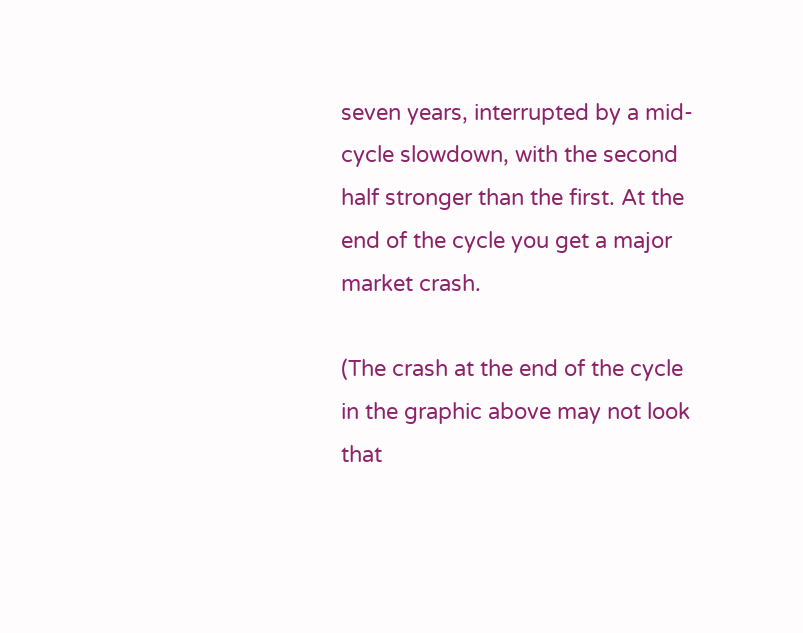seven years, interrupted by a mid-cycle slowdown, with the second half stronger than the first. At the end of the cycle you get a major market crash.

(The crash at the end of the cycle in the graphic above may not look that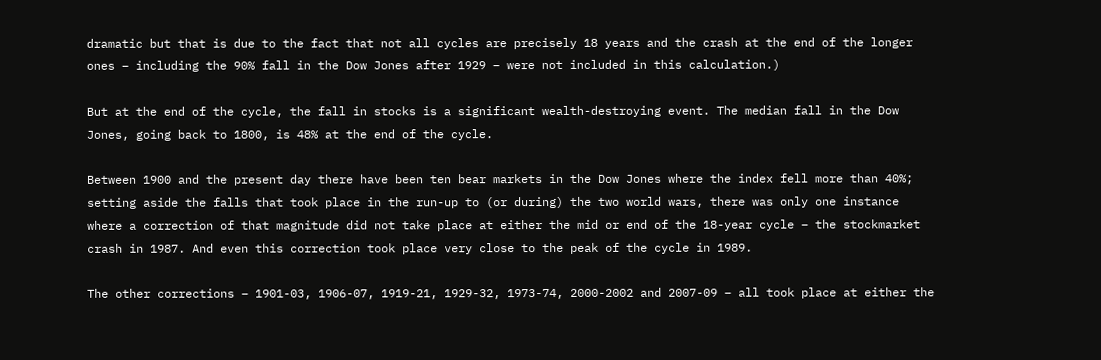dramatic but that is due to the fact that not all cycles are precisely 18 years and the crash at the end of the longer ones – including the 90% fall in the Dow Jones after 1929 – were not included in this calculation.)

But at the end of the cycle, the fall in stocks is a significant wealth-destroying event. The median fall in the Dow Jones, going back to 1800, is 48% at the end of the cycle.

Between 1900 and the present day there have been ten bear markets in the Dow Jones where the index fell more than 40%; setting aside the falls that took place in the run-up to (or during) the two world wars, there was only one instance where a correction of that magnitude did not take place at either the mid or end of the 18-year cycle – the stockmarket crash in 1987. And even this correction took place very close to the peak of the cycle in 1989.

The other corrections – 1901-03, 1906-07, 1919-21, 1929-32, 1973-74, 2000-2002 and 2007-09 – all took place at either the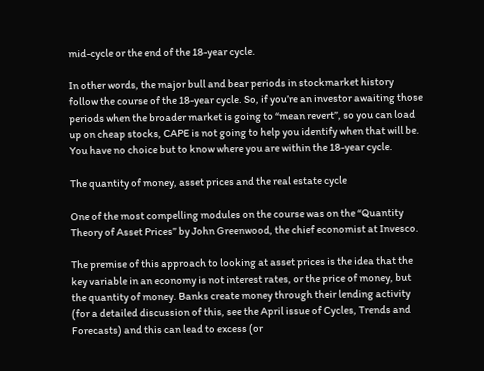mid-cycle or the end of the 18-year cycle.

In other words, the major bull and bear periods in stockmarket history follow the course of the 18-year cycle. So, if you’re an investor awaiting those periods when the broader market is going to “mean revert”, so you can load up on cheap stocks, CAPE is not going to help you identify when that will be. You have no choice but to know where you are within the 18-year cycle.

The quantity of money, asset prices and the real estate cycle

One of the most compelling modules on the course was on the “Quantity Theory of Asset Prices” by John Greenwood, the chief economist at Invesco.

The premise of this approach to looking at asset prices is the idea that the key variable in an economy is not interest rates, or the price of money, but the quantity of money. Banks create money through their lending activity (for a detailed discussion of this, see the April issue of Cycles, Trends and Forecasts) and this can lead to excess (or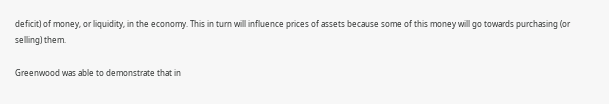deficit) of money, or liquidity, in the economy. This in turn will influence prices of assets because some of this money will go towards purchasing (or selling) them.

Greenwood was able to demonstrate that in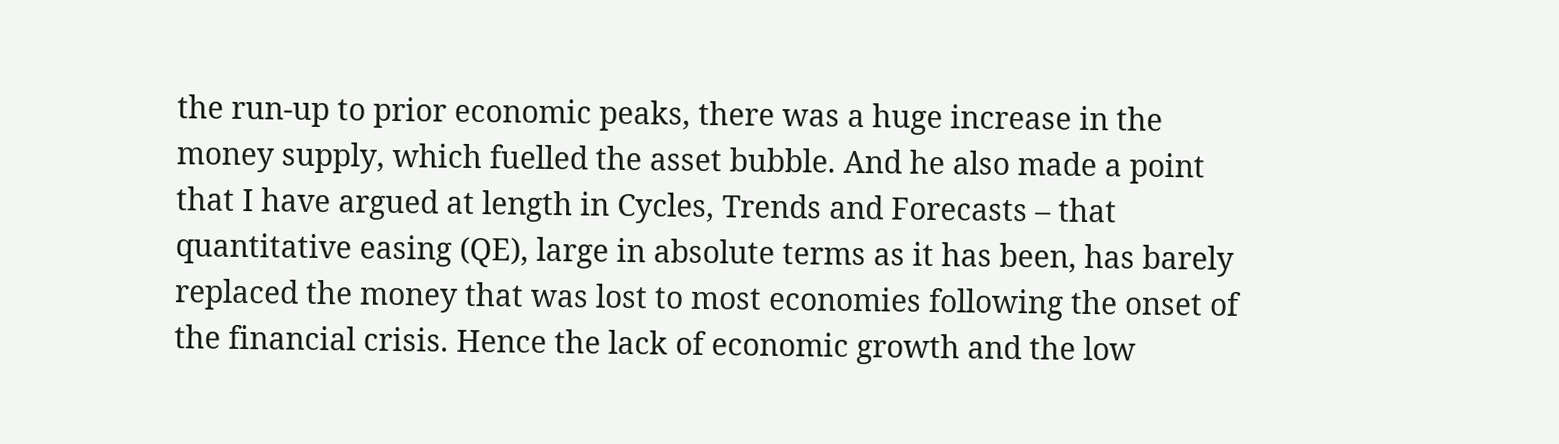the run-up to prior economic peaks, there was a huge increase in the money supply, which fuelled the asset bubble. And he also made a point that I have argued at length in Cycles, Trends and Forecasts – that quantitative easing (QE), large in absolute terms as it has been, has barely replaced the money that was lost to most economies following the onset of the financial crisis. Hence the lack of economic growth and the low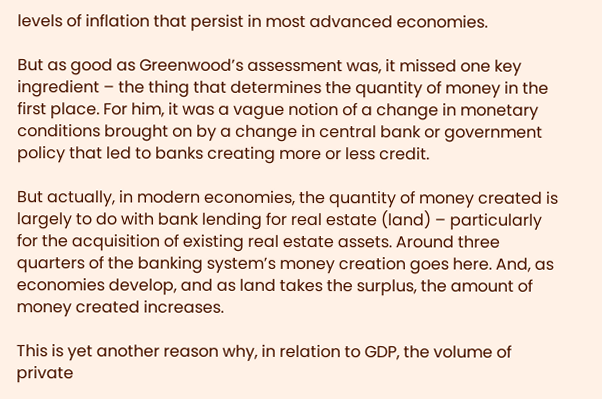levels of inflation that persist in most advanced economies.

But as good as Greenwood’s assessment was, it missed one key ingredient – the thing that determines the quantity of money in the first place. For him, it was a vague notion of a change in monetary conditions brought on by a change in central bank or government policy that led to banks creating more or less credit.

But actually, in modern economies, the quantity of money created is largely to do with bank lending for real estate (land) – particularly for the acquisition of existing real estate assets. Around three quarters of the banking system’s money creation goes here. And, as economies develop, and as land takes the surplus, the amount of money created increases.

This is yet another reason why, in relation to GDP, the volume of private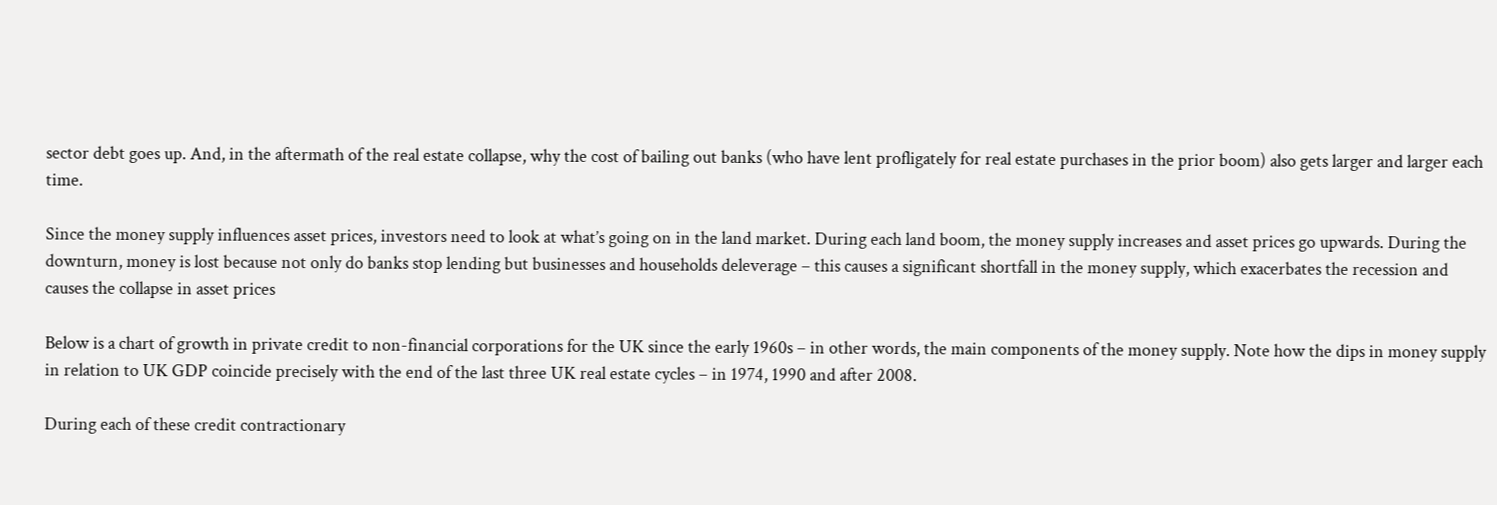sector debt goes up. And, in the aftermath of the real estate collapse, why the cost of bailing out banks (who have lent profligately for real estate purchases in the prior boom) also gets larger and larger each time.

Since the money supply influences asset prices, investors need to look at what’s going on in the land market. During each land boom, the money supply increases and asset prices go upwards. During the downturn, money is lost because not only do banks stop lending but businesses and households deleverage – this causes a significant shortfall in the money supply, which exacerbates the recession and causes the collapse in asset prices

Below is a chart of growth in private credit to non-financial corporations for the UK since the early 1960s – in other words, the main components of the money supply. Note how the dips in money supply in relation to UK GDP coincide precisely with the end of the last three UK real estate cycles – in 1974, 1990 and after 2008.

During each of these credit contractionary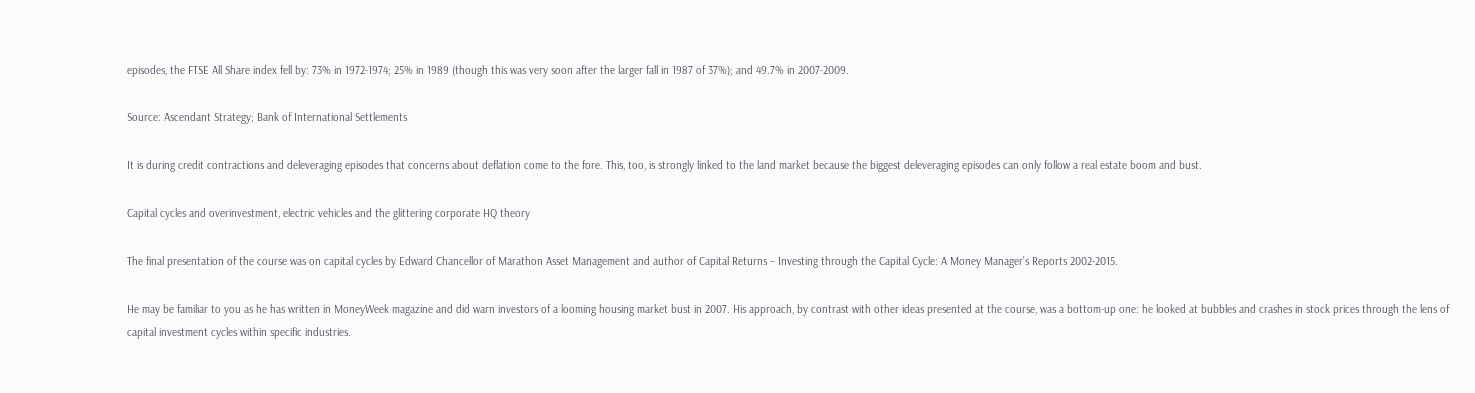episodes, the FTSE All Share index fell by: 73% in 1972-1974; 25% in 1989 (though this was very soon after the larger fall in 1987 of 37%); and 49.7% in 2007-2009.

Source: Ascendant Strategy; Bank of International Settlements

It is during credit contractions and deleveraging episodes that concerns about deflation come to the fore. This, too, is strongly linked to the land market because the biggest deleveraging episodes can only follow a real estate boom and bust.

Capital cycles and overinvestment, electric vehicles and the glittering corporate HQ theory

The final presentation of the course was on capital cycles by Edward Chancellor of Marathon Asset Management and author of Capital Returns – Investing through the Capital Cycle: A Money Manager’s Reports 2002-2015.

He may be familiar to you as he has written in MoneyWeek magazine and did warn investors of a looming housing market bust in 2007. His approach, by contrast with other ideas presented at the course, was a bottom-up one: he looked at bubbles and crashes in stock prices through the lens of capital investment cycles within specific industries.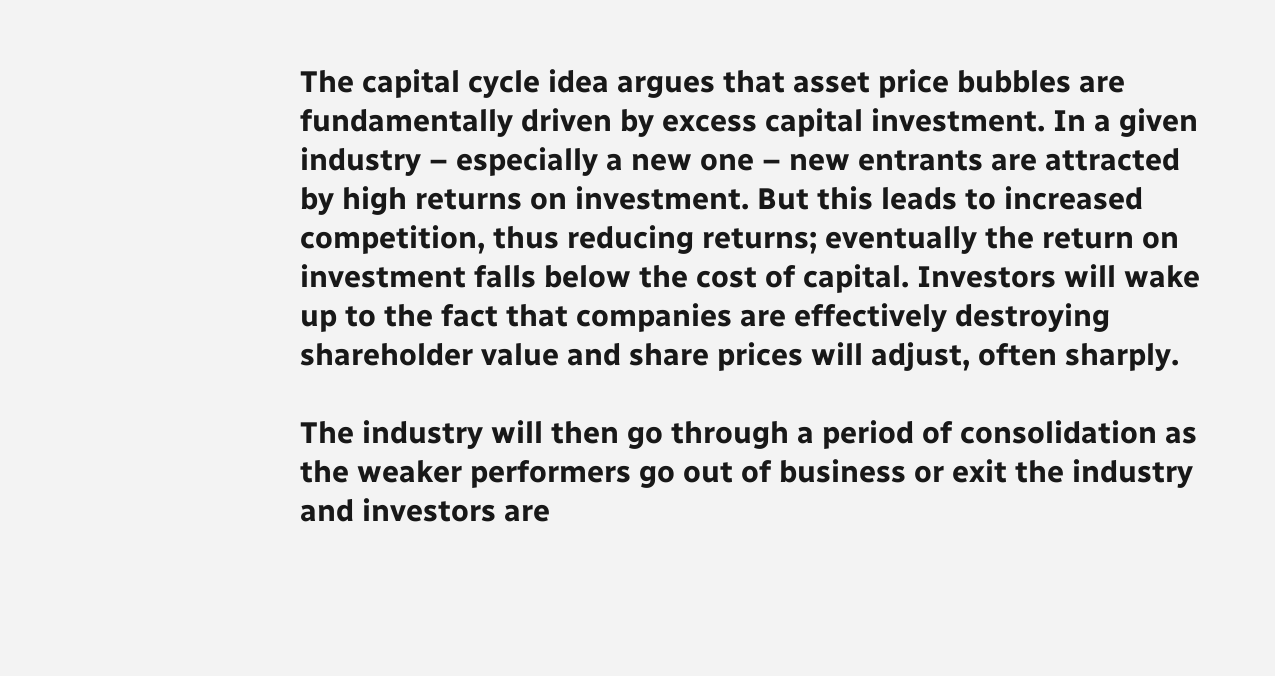The capital cycle idea argues that asset price bubbles are fundamentally driven by excess capital investment. In a given industry – especially a new one – new entrants are attracted by high returns on investment. But this leads to increased competition, thus reducing returns; eventually the return on investment falls below the cost of capital. Investors will wake up to the fact that companies are effectively destroying shareholder value and share prices will adjust, often sharply.

The industry will then go through a period of consolidation as the weaker performers go out of business or exit the industry and investors are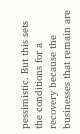pessimistic. But this sets the conditions for a recovery because the businesses that remain are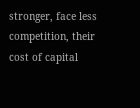stronger, face less competition, their cost of capital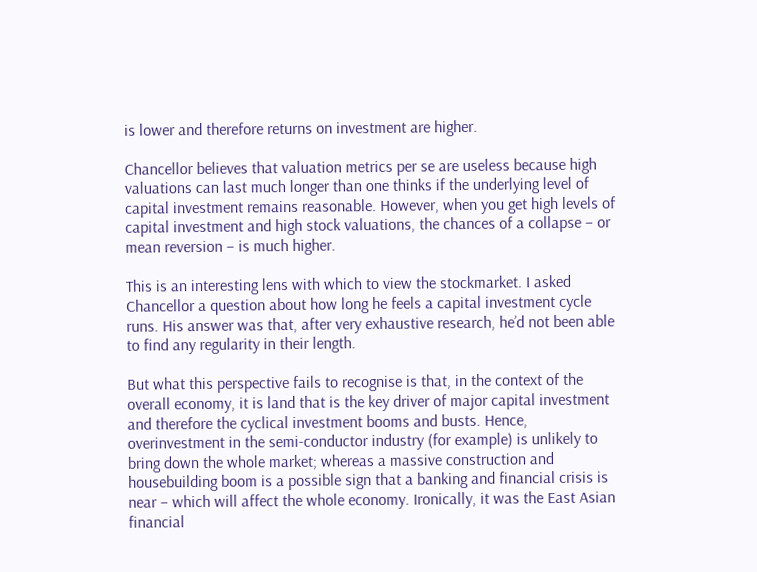is lower and therefore returns on investment are higher.

Chancellor believes that valuation metrics per se are useless because high valuations can last much longer than one thinks if the underlying level of capital investment remains reasonable. However, when you get high levels of capital investment and high stock valuations, the chances of a collapse – or mean reversion – is much higher.

This is an interesting lens with which to view the stockmarket. I asked Chancellor a question about how long he feels a capital investment cycle runs. His answer was that, after very exhaustive research, he’d not been able to find any regularity in their length.

But what this perspective fails to recognise is that, in the context of the overall economy, it is land that is the key driver of major capital investment and therefore the cyclical investment booms and busts. Hence, overinvestment in the semi-conductor industry (for example) is unlikely to bring down the whole market; whereas a massive construction and housebuilding boom is a possible sign that a banking and financial crisis is near – which will affect the whole economy. Ironically, it was the East Asian financial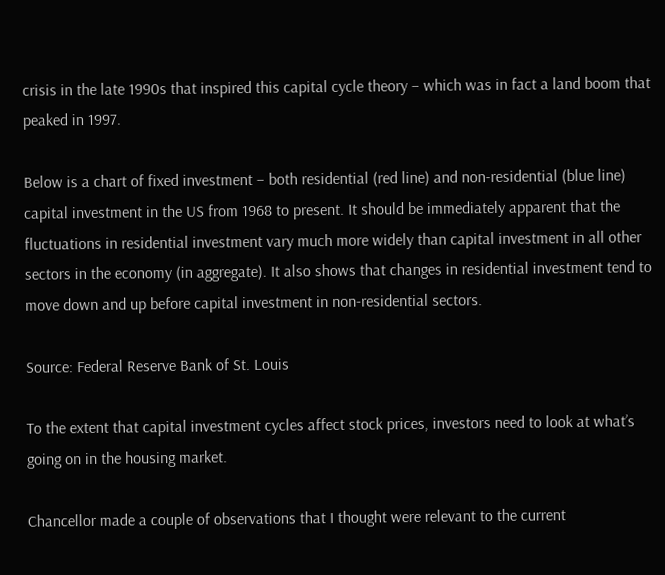crisis in the late 1990s that inspired this capital cycle theory – which was in fact a land boom that peaked in 1997.

Below is a chart of fixed investment – both residential (red line) and non-residential (blue line) capital investment in the US from 1968 to present. It should be immediately apparent that the fluctuations in residential investment vary much more widely than capital investment in all other sectors in the economy (in aggregate). It also shows that changes in residential investment tend to move down and up before capital investment in non-residential sectors.

Source: Federal Reserve Bank of St. Louis

To the extent that capital investment cycles affect stock prices, investors need to look at what’s going on in the housing market.

Chancellor made a couple of observations that I thought were relevant to the current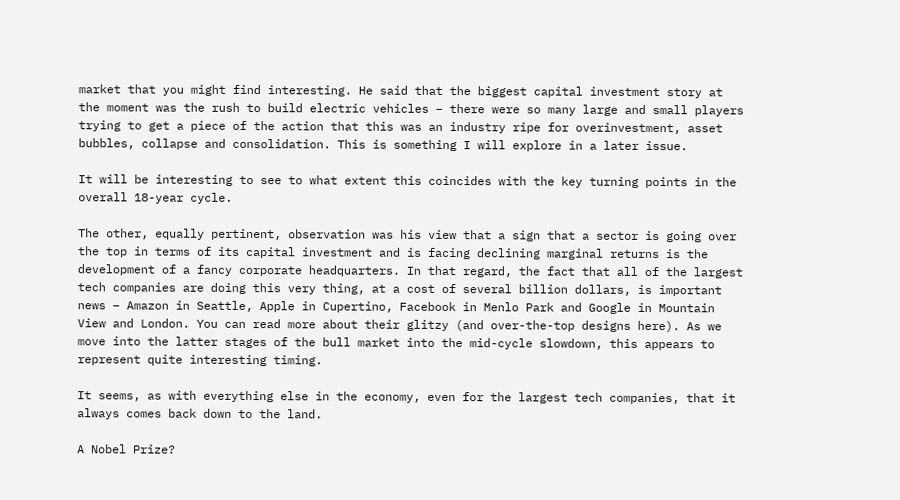market that you might find interesting. He said that the biggest capital investment story at the moment was the rush to build electric vehicles – there were so many large and small players trying to get a piece of the action that this was an industry ripe for overinvestment, asset bubbles, collapse and consolidation. This is something I will explore in a later issue.

It will be interesting to see to what extent this coincides with the key turning points in the overall 18-year cycle.

The other, equally pertinent, observation was his view that a sign that a sector is going over the top in terms of its capital investment and is facing declining marginal returns is the development of a fancy corporate headquarters. In that regard, the fact that all of the largest tech companies are doing this very thing, at a cost of several billion dollars, is important news – Amazon in Seattle, Apple in Cupertino, Facebook in Menlo Park and Google in Mountain View and London. You can read more about their glitzy (and over-the-top designs here). As we move into the latter stages of the bull market into the mid-cycle slowdown, this appears to represent quite interesting timing.

It seems, as with everything else in the economy, even for the largest tech companies, that it always comes back down to the land.

A Nobel Prize?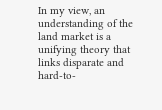In my view, an understanding of the land market is a unifying theory that links disparate and hard-to-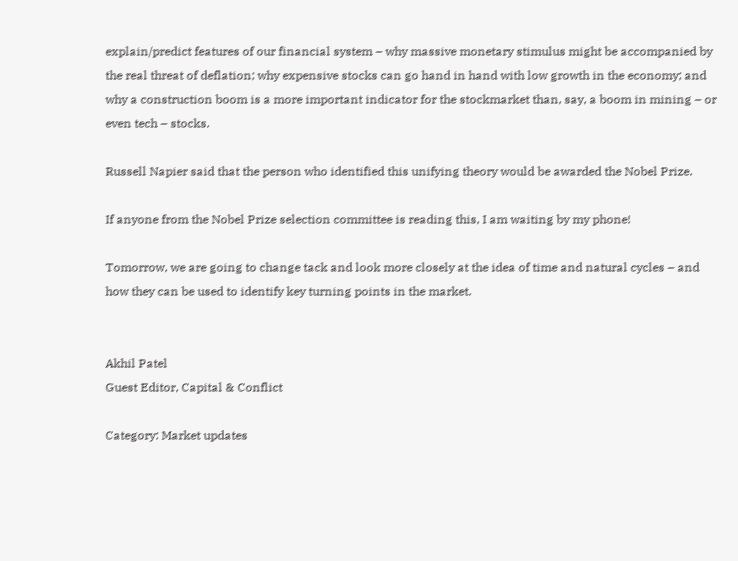explain/predict features of our financial system – why massive monetary stimulus might be accompanied by the real threat of deflation; why expensive stocks can go hand in hand with low growth in the economy; and why a construction boom is a more important indicator for the stockmarket than, say, a boom in mining – or even tech – stocks.

Russell Napier said that the person who identified this unifying theory would be awarded the Nobel Prize.

If anyone from the Nobel Prize selection committee is reading this, I am waiting by my phone!

Tomorrow, we are going to change tack and look more closely at the idea of time and natural cycles – and how they can be used to identify key turning points in the market.


Akhil Patel
Guest Editor, Capital & Conflict

Category: Market updates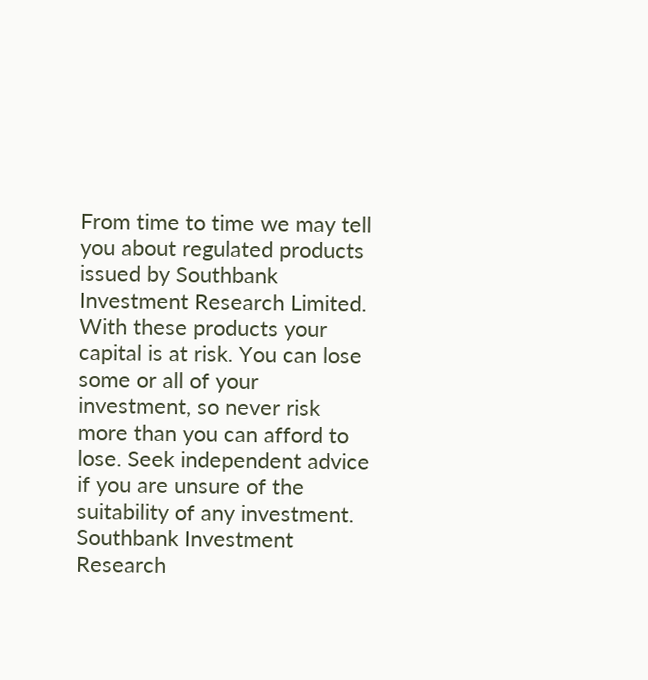From time to time we may tell you about regulated products issued by Southbank Investment Research Limited. With these products your capital is at risk. You can lose some or all of your investment, so never risk more than you can afford to lose. Seek independent advice if you are unsure of the suitability of any investment. Southbank Investment Research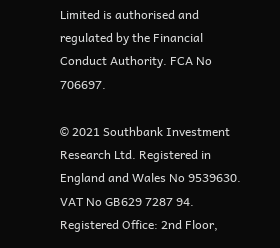Limited is authorised and regulated by the Financial Conduct Authority. FCA No 706697.

© 2021 Southbank Investment Research Ltd. Registered in England and Wales No 9539630. VAT No GB629 7287 94.
Registered Office: 2nd Floor,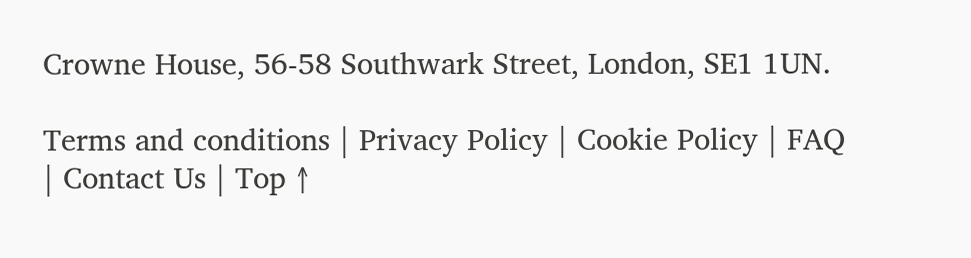Crowne House, 56-58 Southwark Street, London, SE1 1UN.

Terms and conditions | Privacy Policy | Cookie Policy | FAQ | Contact Us | Top ↑